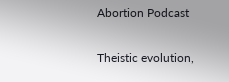Abortion Podcast

Theistic evolution,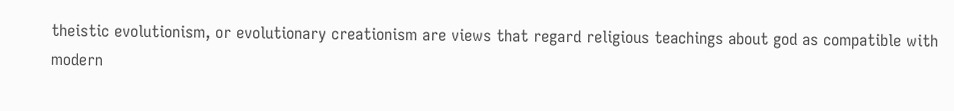theistic evolutionism, or evolutionary creationism are views that regard religious teachings about god as compatible with modern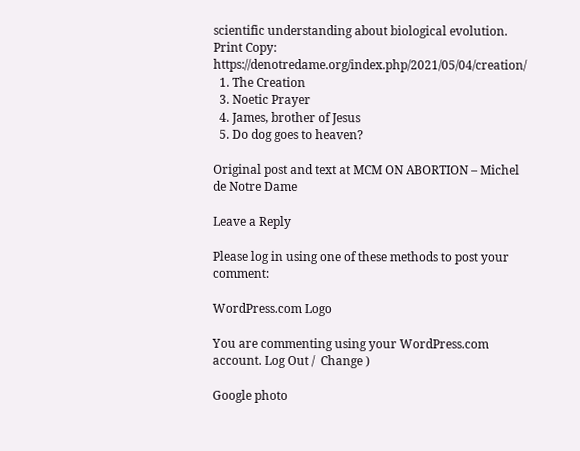scientific understanding about biological evolution. Print Copy: https://denotredame.org/index.php/2021/05/04/creation/
  1. The Creation
  3. Noetic Prayer
  4. James, brother of Jesus
  5. Do dog goes to heaven?

Original post and text at MCM ON ABORTION – Michel de Notre Dame

Leave a Reply

Please log in using one of these methods to post your comment:

WordPress.com Logo

You are commenting using your WordPress.com account. Log Out /  Change )

Google photo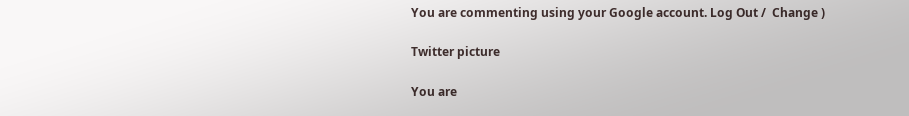You are commenting using your Google account. Log Out /  Change )

Twitter picture

You are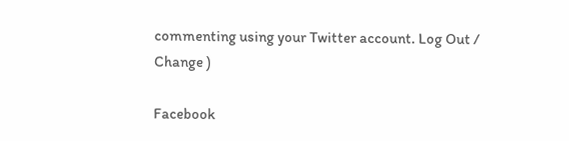commenting using your Twitter account. Log Out /  Change )

Facebook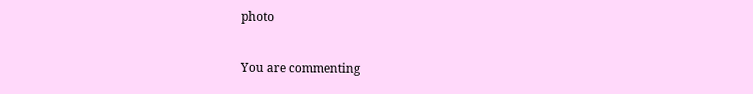photo

You are commenting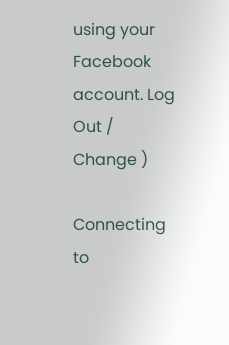using your Facebook account. Log Out /  Change )

Connecting to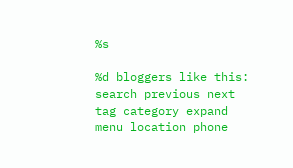%s

%d bloggers like this:
search previous next tag category expand menu location phone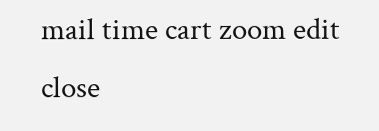mail time cart zoom edit close